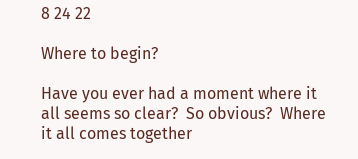8 24 22

Where to begin?

Have you ever had a moment where it all seems so clear?  So obvious?  Where it all comes together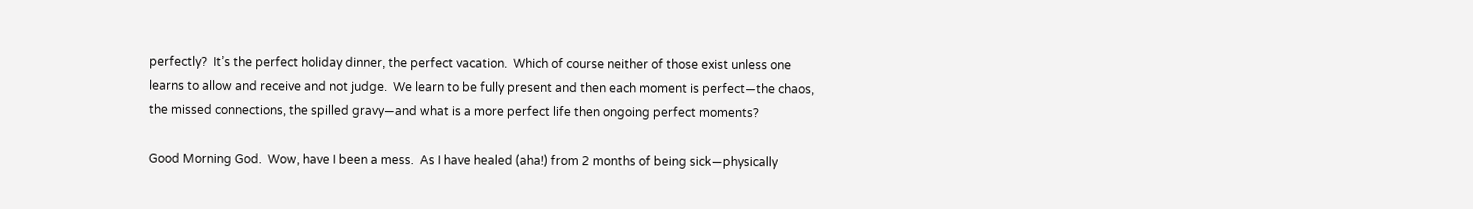perfectly?  It’s the perfect holiday dinner, the perfect vacation.  Which of course neither of those exist unless one learns to allow and receive and not judge.  We learn to be fully present and then each moment is perfect—the chaos, the missed connections, the spilled gravy—and what is a more perfect life then ongoing perfect moments?

Good Morning God.  Wow, have I been a mess.  As I have healed (aha!) from 2 months of being sick—physically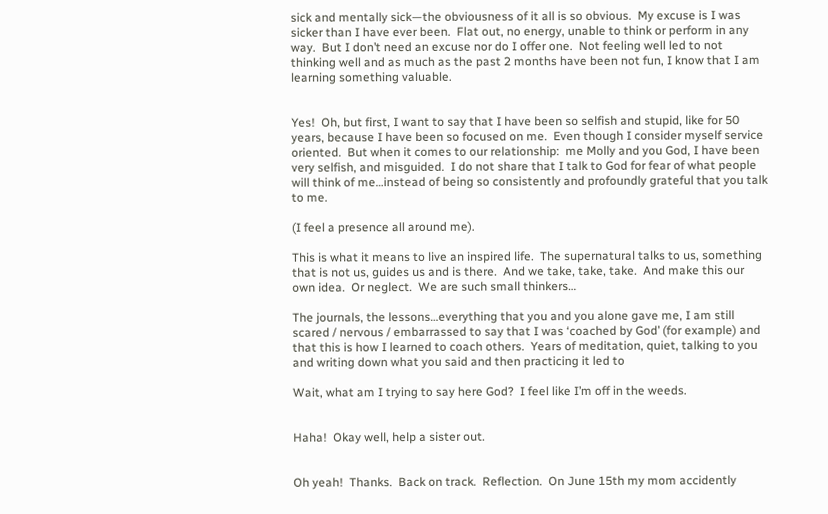sick and mentally sick—the obviousness of it all is so obvious.  My excuse is I was sicker than I have ever been.  Flat out, no energy, unable to think or perform in any way.  But I don’t need an excuse nor do I offer one.  Not feeling well led to not thinking well and as much as the past 2 months have been not fun, I know that I am learning something valuable.


Yes!  Oh, but first, I want to say that I have been so selfish and stupid, like for 50 years, because I have been so focused on me.  Even though I consider myself service oriented.  But when it comes to our relationship:  me Molly and you God, I have been very selfish, and misguided.  I do not share that I talk to God for fear of what people will think of me…instead of being so consistently and profoundly grateful that you talk to me.

(I feel a presence all around me).

This is what it means to live an inspired life.  The supernatural talks to us, something that is not us, guides us and is there.  And we take, take, take.  And make this our own idea.  Or neglect.  We are such small thinkers…

The journals, the lessons…everything that you and you alone gave me, I am still scared / nervous / embarrassed to say that I was ‘coached by God’ (for example) and that this is how I learned to coach others.  Years of meditation, quiet, talking to you and writing down what you said and then practicing it led to

Wait, what am I trying to say here God?  I feel like I’m off in the weeds.


Haha!  Okay well, help a sister out.


Oh yeah!  Thanks.  Back on track.  Reflection.  On June 15th my mom accidently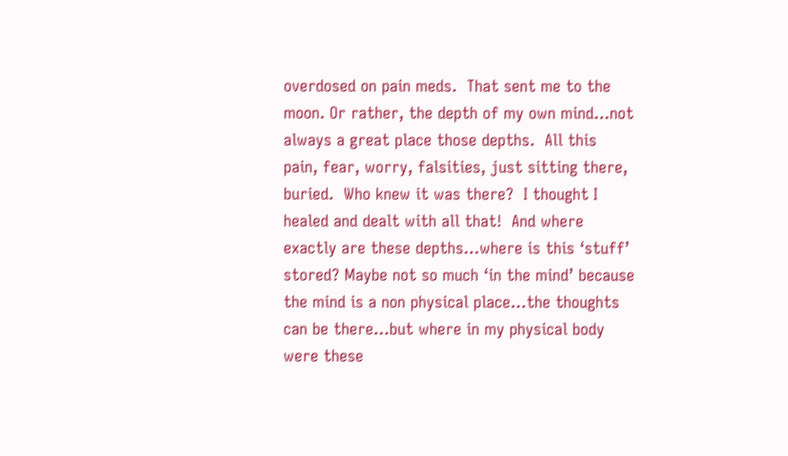overdosed on pain meds.  That sent me to the moon. Or rather, the depth of my own mind…not always a great place those depths.  All this pain, fear, worry, falsities, just sitting there, buried.  Who knew it was there?  I thought I healed and dealt with all that!  And where exactly are these depths…where is this ‘stuff’ stored? Maybe not so much ‘in the mind’ because the mind is a non physical place…the thoughts can be there…but where in my physical body were these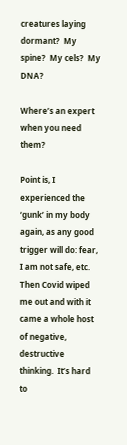creatures laying dormant?  My spine?  My cels?  My DNA?

Where’s an expert when you need them?

Point is, I experienced the ‘gunk’ in my body again, as any good trigger will do: fear, I am not safe, etc. Then Covid wiped me out and with it came a whole host of negative, destructive thinking.  It’s hard to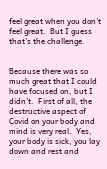feel great when you don’t feel great.  But I guess that’s the challenge.


Because there was so much great that I could have focused on, but I didn’t.  First of all, the destructive aspect of Covid on your body and mind is very real.  Yes, your body is sick, you lay down and rest and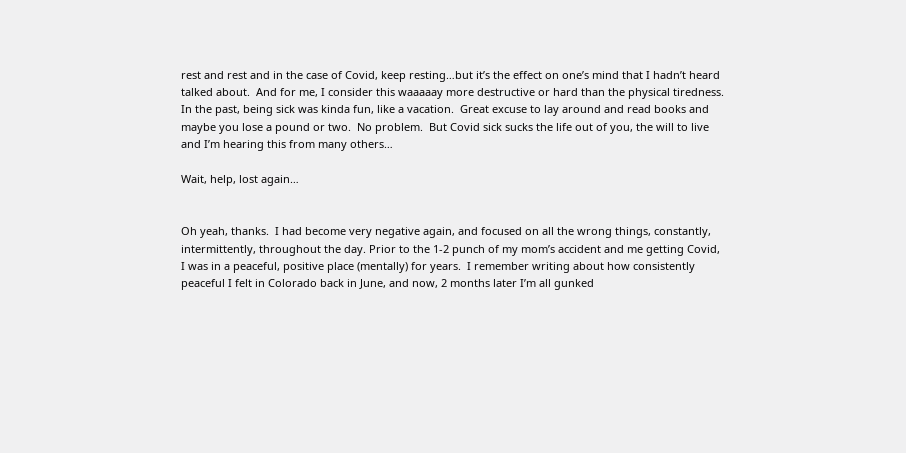rest and rest and in the case of Covid, keep resting…but it’s the effect on one’s mind that I hadn’t heard talked about.  And for me, I consider this waaaaay more destructive or hard than the physical tiredness.  In the past, being sick was kinda fun, like a vacation.  Great excuse to lay around and read books and maybe you lose a pound or two.  No problem.  But Covid sick sucks the life out of you, the will to live and I’m hearing this from many others…

Wait, help, lost again…


Oh yeah, thanks.  I had become very negative again, and focused on all the wrong things, constantly, intermittently, throughout the day. Prior to the 1-2 punch of my mom’s accident and me getting Covid, I was in a peaceful, positive place (mentally) for years.  I remember writing about how consistently peaceful I felt in Colorado back in June, and now, 2 months later I’m all gunked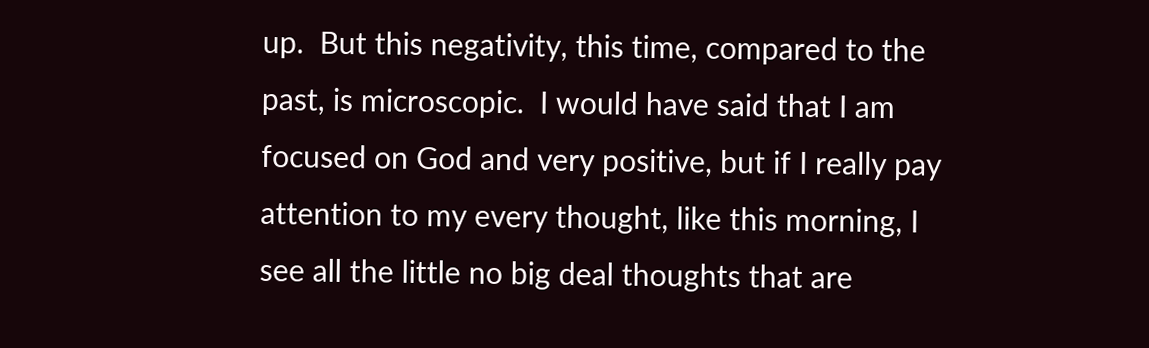up.  But this negativity, this time, compared to the past, is microscopic.  I would have said that I am focused on God and very positive, but if I really pay attention to my every thought, like this morning, I see all the little no big deal thoughts that are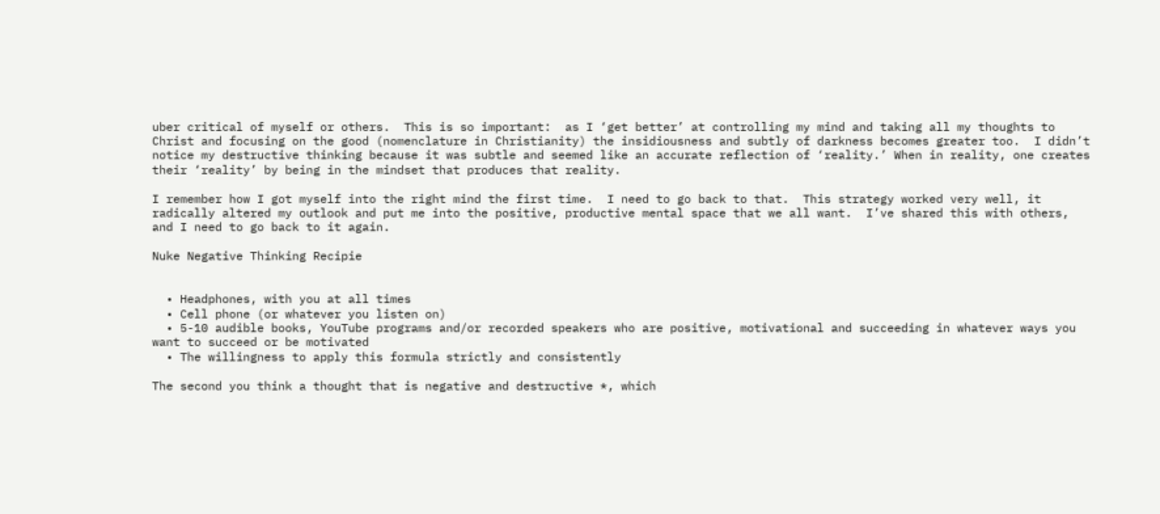uber critical of myself or others.  This is so important:  as I ‘get better’ at controlling my mind and taking all my thoughts to Christ and focusing on the good (nomenclature in Christianity) the insidiousness and subtly of darkness becomes greater too.  I didn’t notice my destructive thinking because it was subtle and seemed like an accurate reflection of ‘reality.’ When in reality, one creates their ‘reality’ by being in the mindset that produces that reality.

I remember how I got myself into the right mind the first time.  I need to go back to that.  This strategy worked very well, it radically altered my outlook and put me into the positive, productive mental space that we all want.  I’ve shared this with others, and I need to go back to it again.

Nuke Negative Thinking Recipie


  • Headphones, with you at all times
  • Cell phone (or whatever you listen on)
  • 5-10 audible books, YouTube programs and/or recorded speakers who are positive, motivational and succeeding in whatever ways you want to succeed or be motivated
  • The willingness to apply this formula strictly and consistently

The second you think a thought that is negative and destructive *, which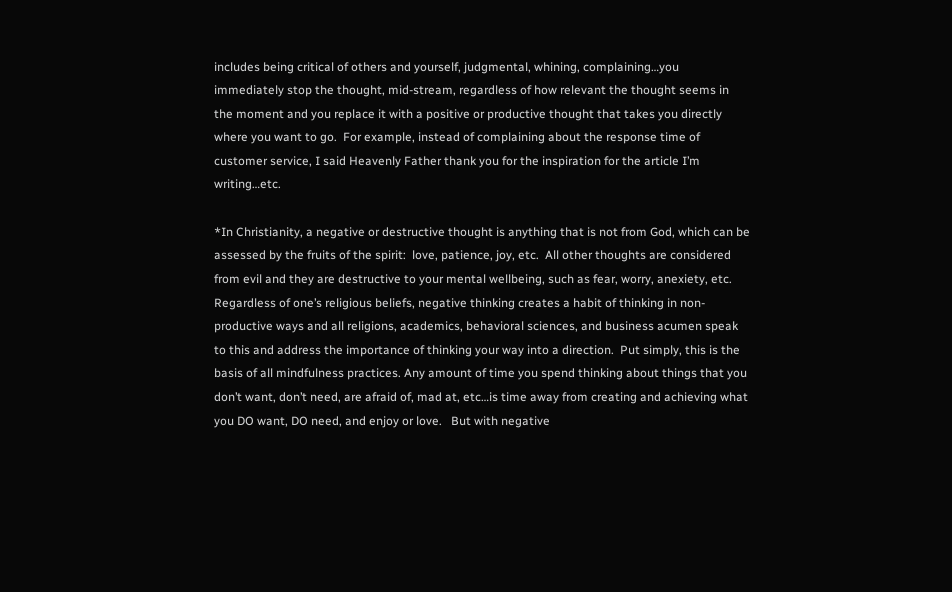includes being critical of others and yourself, judgmental, whining, complaining…you immediately stop the thought, mid-stream, regardless of how relevant the thought seems in the moment and you replace it with a positive or productive thought that takes you directly where you want to go.  For example, instead of complaining about the response time of customer service, I said Heavenly Father thank you for the inspiration for the article I’m writing…etc.

*In Christianity, a negative or destructive thought is anything that is not from God, which can be assessed by the fruits of the spirit:  love, patience, joy, etc.  All other thoughts are considered from evil and they are destructive to your mental wellbeing, such as fear, worry, anexiety, etc.  Regardless of one’s religious beliefs, negative thinking creates a habit of thinking in non-productive ways and all religions, academics, behavioral sciences, and business acumen speak to this and address the importance of thinking your way into a direction.  Put simply, this is the basis of all mindfulness practices. Any amount of time you spend thinking about things that you don’t want, don’t need, are afraid of, mad at, etc…is time away from creating and achieving what you DO want, DO need, and enjoy or love.   But with negative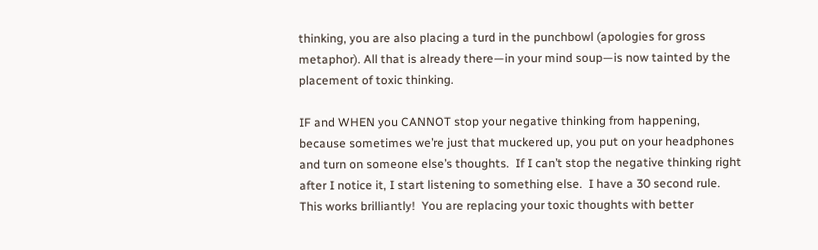thinking, you are also placing a turd in the punchbowl (apologies for gross metaphor). All that is already there—in your mind soup—is now tainted by the placement of toxic thinking.

IF and WHEN you CANNOT stop your negative thinking from happening, because sometimes we’re just that muckered up, you put on your headphones and turn on someone else’s thoughts.  If I can’t stop the negative thinking right after I notice it, I start listening to something else.  I have a 30 second rule.  This works brilliantly!  You are replacing your toxic thoughts with better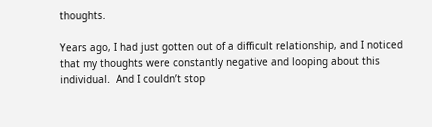thoughts.

Years ago, I had just gotten out of a difficult relationship, and I noticed that my thoughts were constantly negative and looping about this individual.  And I couldn’t stop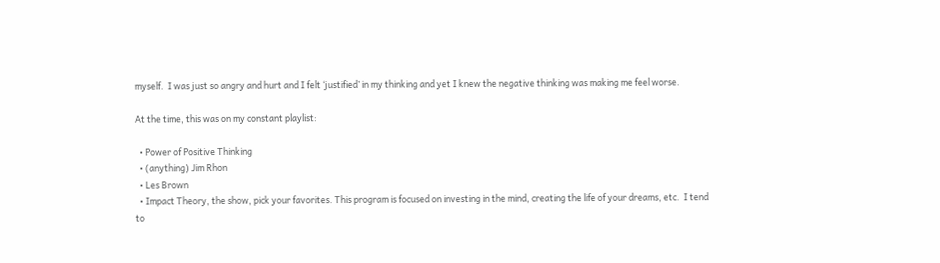myself.  I was just so angry and hurt and I felt ‘justified’ in my thinking and yet I knew the negative thinking was making me feel worse.

At the time, this was on my constant playlist:

  • Power of Positive Thinking
  • (anything) Jim Rhon
  • Les Brown
  • Impact Theory, the show, pick your favorites. This program is focused on investing in the mind, creating the life of your dreams, etc.  I tend to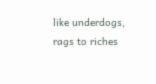like underdogs, rags to riches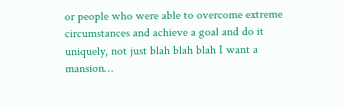or people who were able to overcome extreme circumstances and achieve a goal and do it uniquely, not just blah blah blah I want a mansion…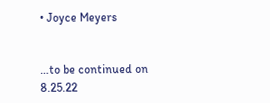• Joyce Meyers


…to be continued on 8.25.22